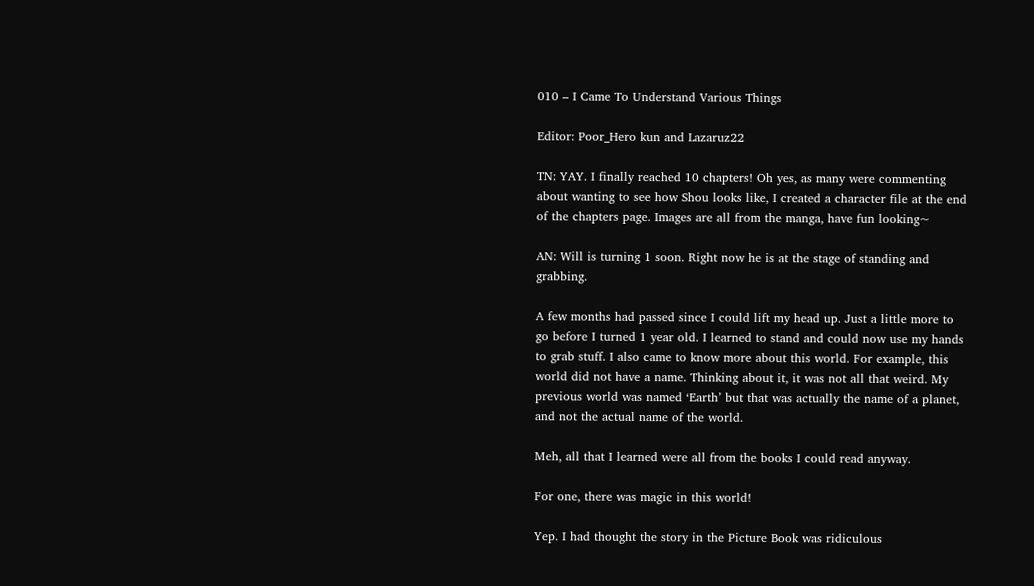010 – I Came To Understand Various Things

Editor: Poor_Hero kun and Lazaruz22

TN: YAY. I finally reached 10 chapters! Oh yes, as many were commenting about wanting to see how Shou looks like, I created a character file at the end of the chapters page. Images are all from the manga, have fun looking~

AN: Will is turning 1 soon. Right now he is at the stage of standing and grabbing.

A few months had passed since I could lift my head up. Just a little more to go before I turned 1 year old. I learned to stand and could now use my hands to grab stuff. I also came to know more about this world. For example, this world did not have a name. Thinking about it, it was not all that weird. My previous world was named ‘Earth’ but that was actually the name of a planet, and not the actual name of the world.

Meh, all that I learned were all from the books I could read anyway.

For one, there was magic in this world!

Yep. I had thought the story in the Picture Book was ridiculous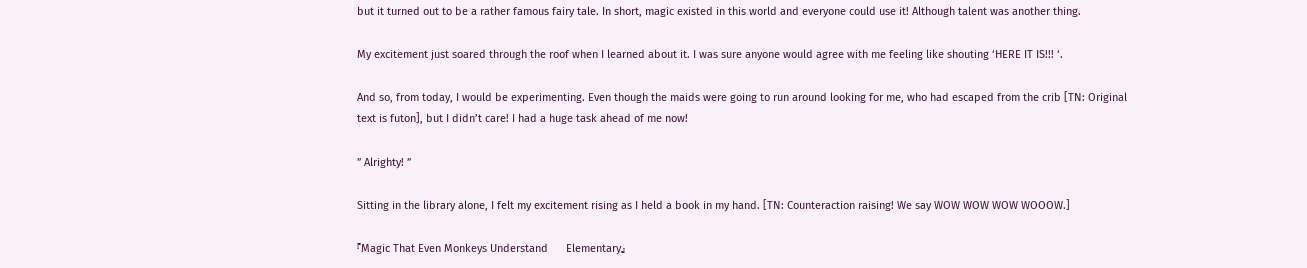but it turned out to be a rather famous fairy tale. In short, magic existed in this world and everyone could use it! Although talent was another thing.

My excitement just soared through the roof when I learned about it. I was sure anyone would agree with me feeling like shouting ‘HERE IT IS!!! ‘.

And so, from today, I would be experimenting. Even though the maids were going to run around looking for me, who had escaped from the crib [TN: Original text is futon], but I didn’t care! I had a huge task ahead of me now!

” Alrighty! ”

Sitting in the library alone, I felt my excitement rising as I held a book in my hand. [TN: Counteraction raising! We say WOW WOW WOW WOOOW.]

『Magic That Even Monkeys Understand      Elementary』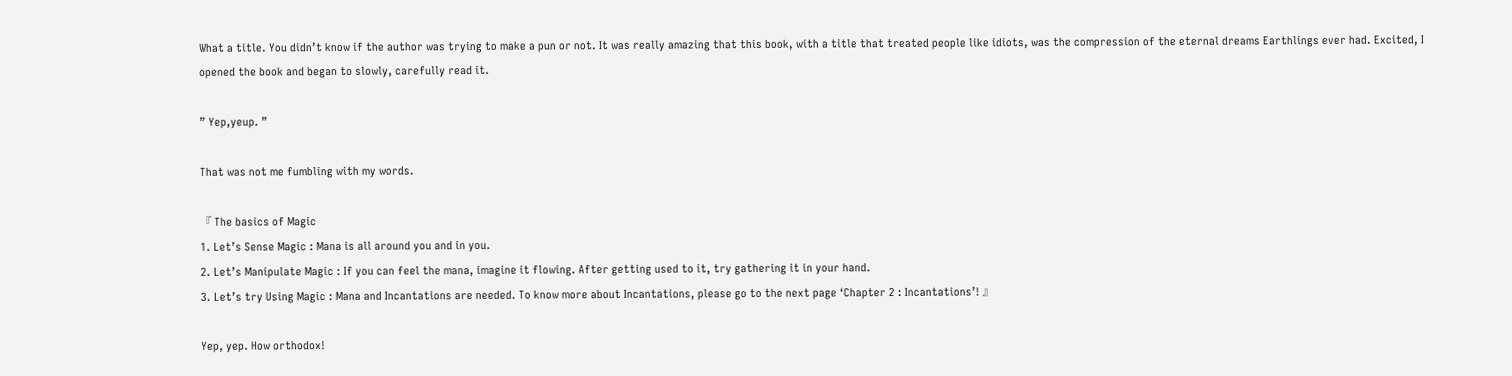What a title. You didn’t know if the author was trying to make a pun or not. It was really amazing that this book, with a title that treated people like idiots, was the compression of the eternal dreams Earthlings ever had. Excited, I opened the book and began to slowly, carefully read it.

” Yep,yeup. ”

That was not me fumbling with my words.

『 The basics of Magic
1. Let’s Sense Magic : Mana is all around you and in you.
2. Let’s Manipulate Magic : If you can feel the mana, imagine it flowing. After getting used to it, try gathering it in your hand.
3. Let’s try Using Magic : Mana and Incantations are needed. To know more about Incantations, please go to the next page ‘Chapter 2 : Incantations’! 』

Yep, yep. How orthodox!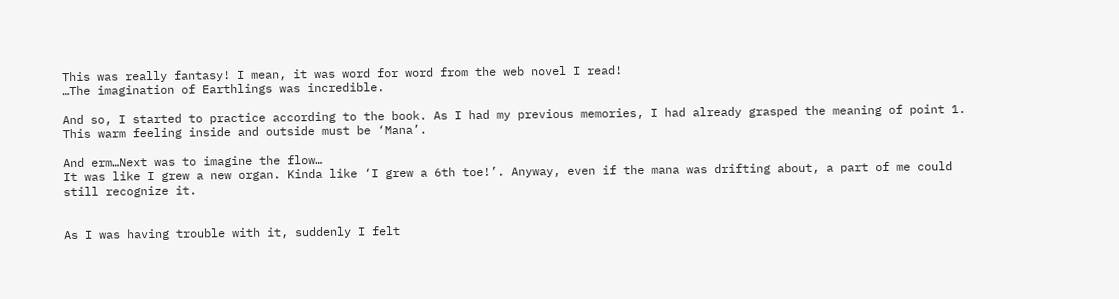This was really fantasy! I mean, it was word for word from the web novel I read!
…The imagination of Earthlings was incredible.

And so, I started to practice according to the book. As I had my previous memories, I had already grasped the meaning of point 1. This warm feeling inside and outside must be ‘Mana’.

And erm…Next was to imagine the flow…
It was like I grew a new organ. Kinda like ‘I grew a 6th toe!’. Anyway, even if the mana was drifting about, a part of me could still recognize it.


As I was having trouble with it, suddenly I felt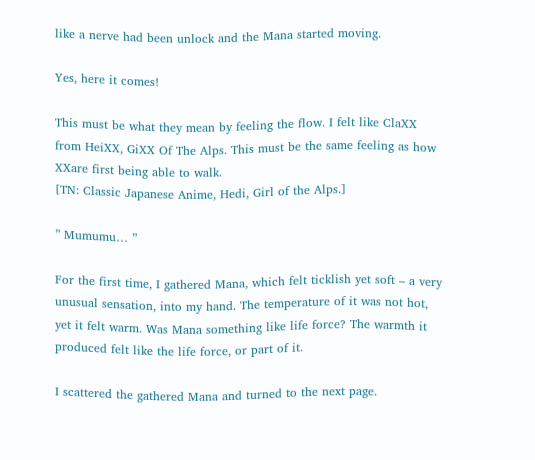like a nerve had been unlock and the Mana started moving.

Yes, here it comes!

This must be what they mean by feeling the flow. I felt like ClaXX from HeiXX, GiXX Of The Alps. This must be the same feeling as how XXare first being able to walk.
[TN: Classic Japanese Anime, Hedi, Girl of the Alps.]

” Mumumu… ”

For the first time, I gathered Mana, which felt ticklish yet soft – a very unusual sensation, into my hand. The temperature of it was not hot, yet it felt warm. Was Mana something like life force? The warmth it produced felt like the life force, or part of it.

I scattered the gathered Mana and turned to the next page.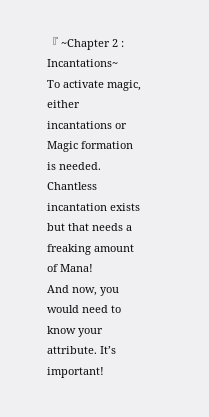『 ~Chapter 2 : Incantations~
To activate magic, either incantations or Magic formation is needed. Chantless       incantation exists but that needs a freaking amount of Mana!
And now, you would need to know your attribute. It’s important!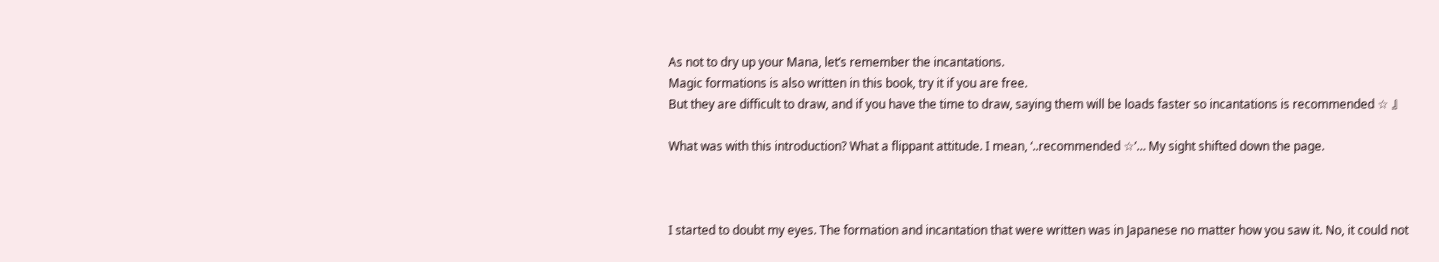As not to dry up your Mana, let’s remember the incantations.
Magic formations is also written in this book, try it if you are free.
But they are difficult to draw, and if you have the time to draw, saying them will be loads faster so incantations is recommended ☆ 』

What was with this introduction? What a flippant attitude. I mean, ‘..recommended ☆’… My sight shifted down the page.



I started to doubt my eyes. The formation and incantation that were written was in Japanese no matter how you saw it. No, it could not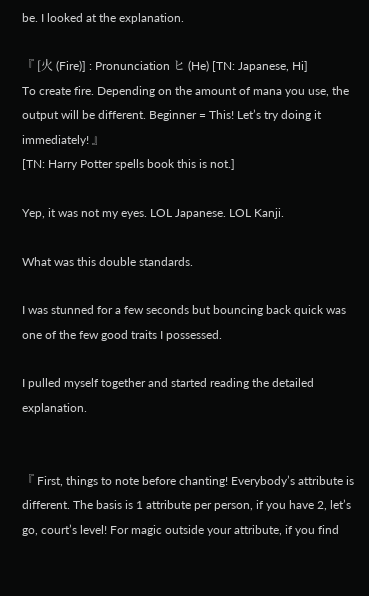be. I looked at the explanation.

『 [火 (Fire)] : Pronunciation ヒ (He) [TN: Japanese, Hi]
To create fire. Depending on the amount of mana you use, the output will be different. Beginner = This! Let’s try doing it immediately! 』
[TN: Harry Potter spells book this is not.]

Yep, it was not my eyes. LOL Japanese. LOL Kanji.

What was this double standards.

I was stunned for a few seconds but bouncing back quick was one of the few good traits I possessed.

I pulled myself together and started reading the detailed explanation.


『 First, things to note before chanting! Everybody’s attribute is different. The basis is 1 attribute per person, if you have 2, let’s go, court’s level! For magic outside your attribute, if you find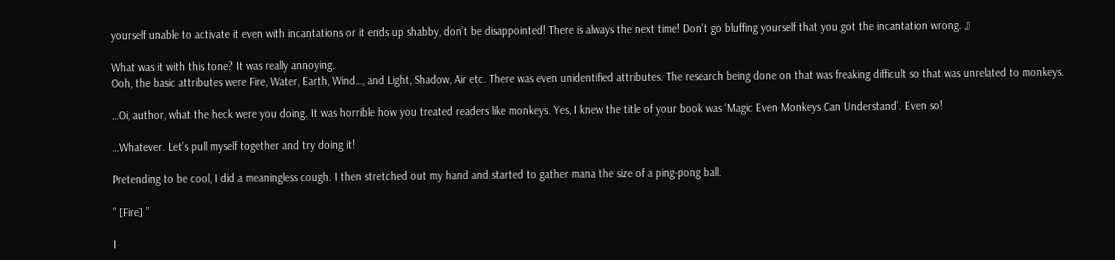yourself unable to activate it even with incantations or it ends up shabby, don’t be disappointed! There is always the next time! Don’t go bluffing yourself that you got the incantation wrong. 』

What was it with this tone? It was really annoying.
Ooh, the basic attributes were Fire, Water, Earth, Wind…, and Light, Shadow, Air etc. There was even unidentified attributes. The research being done on that was freaking difficult so that was unrelated to monkeys.

…Oi, author, what the heck were you doing. It was horrible how you treated readers like monkeys. Yes, I knew the title of your book was ‘Magic Even Monkeys Can Understand’. Even so!

…Whatever. Let’s pull myself together and try doing it!

Pretending to be cool, I did a meaningless cough. I then stretched out my hand and started to gather mana the size of a ping-pong ball.

” [Fire] ”

I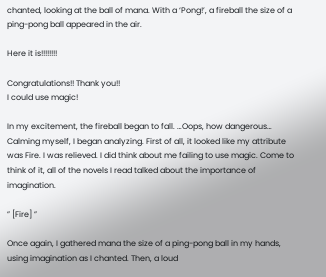chanted, looking at the ball of mana. With a ‘Pong!’, a fireball the size of a ping-pong ball appeared in the air.

Here it is!!!!!!!!

Congratulations!! Thank you!!
I could use magic!

In my excitement, the fireball began to fall. …Oops, how dangerous…
Calming myself, I began analyzing. First of all, it looked like my attribute was Fire. I was relieved. I did think about me failing to use magic. Come to think of it, all of the novels I read talked about the importance of imagination.

” [Fire] ”

Once again, I gathered mana the size of a ping-pong ball in my hands, using imagination as I chanted. Then, a loud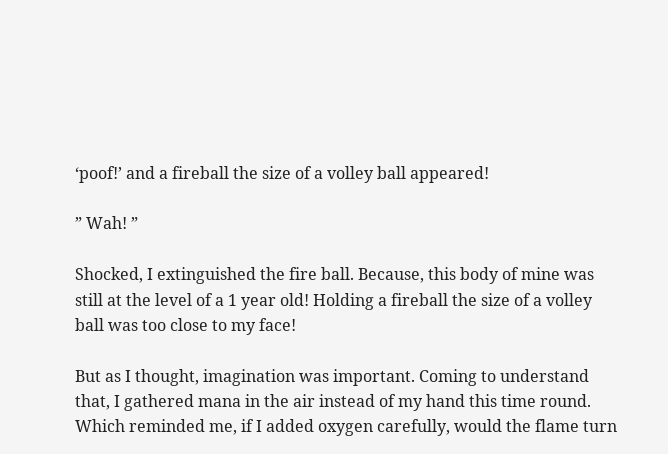‘poof!’ and a fireball the size of a volley ball appeared!

” Wah! ”

Shocked, I extinguished the fire ball. Because, this body of mine was still at the level of a 1 year old! Holding a fireball the size of a volley ball was too close to my face!

But as I thought, imagination was important. Coming to understand that, I gathered mana in the air instead of my hand this time round. Which reminded me, if I added oxygen carefully, would the flame turn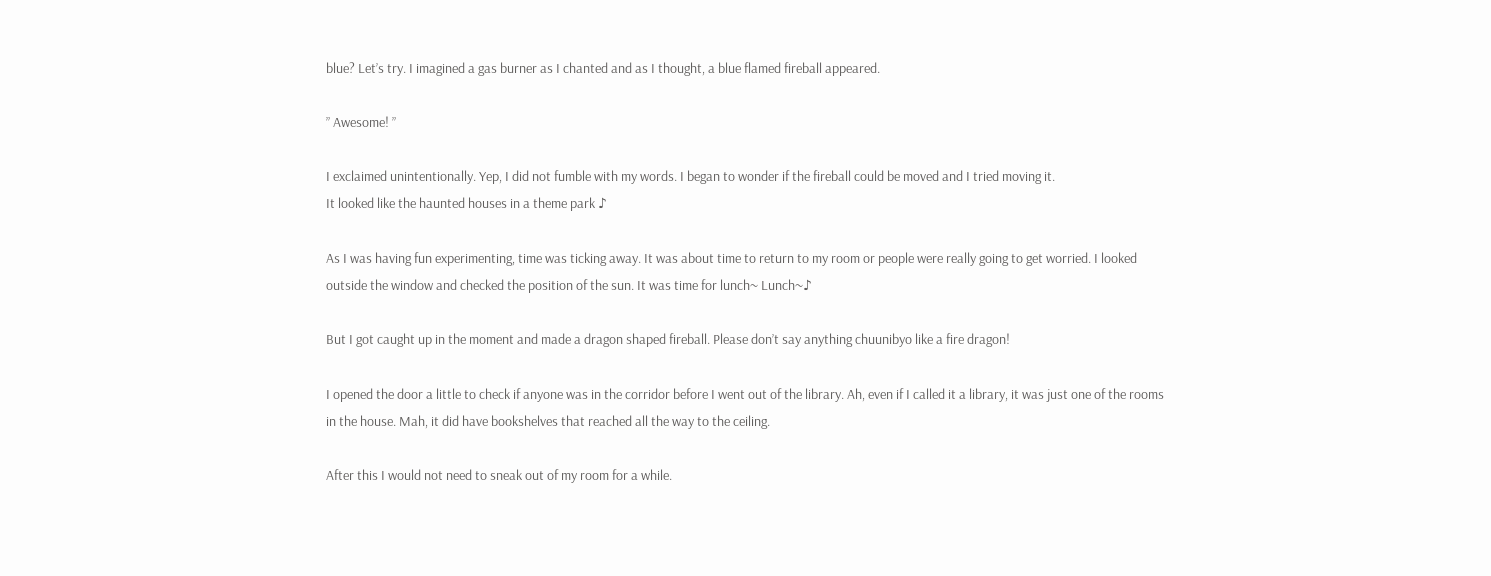blue? Let’s try. I imagined a gas burner as I chanted and as I thought, a blue flamed fireball appeared.

” Awesome! ”

I exclaimed unintentionally. Yep, I did not fumble with my words. I began to wonder if the fireball could be moved and I tried moving it.
It looked like the haunted houses in a theme park ♪

As I was having fun experimenting, time was ticking away. It was about time to return to my room or people were really going to get worried. I looked outside the window and checked the position of the sun. It was time for lunch~ Lunch~♪

But I got caught up in the moment and made a dragon shaped fireball. Please don’t say anything chuunibyo like a fire dragon!

I opened the door a little to check if anyone was in the corridor before I went out of the library. Ah, even if I called it a library, it was just one of the rooms in the house. Mah, it did have bookshelves that reached all the way to the ceiling.

After this I would not need to sneak out of my room for a while.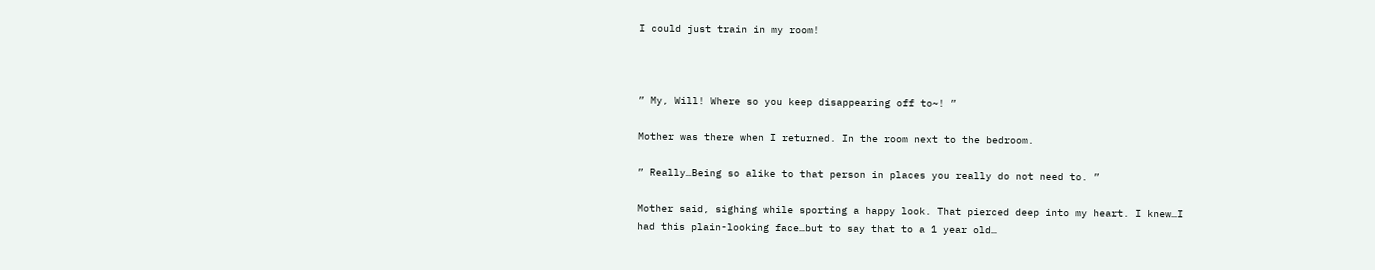I could just train in my room!



” My, Will! Where so you keep disappearing off to~! ”

Mother was there when I returned. In the room next to the bedroom.

” Really…Being so alike to that person in places you really do not need to. ”

Mother said, sighing while sporting a happy look. That pierced deep into my heart. I knew…I had this plain-looking face…but to say that to a 1 year old…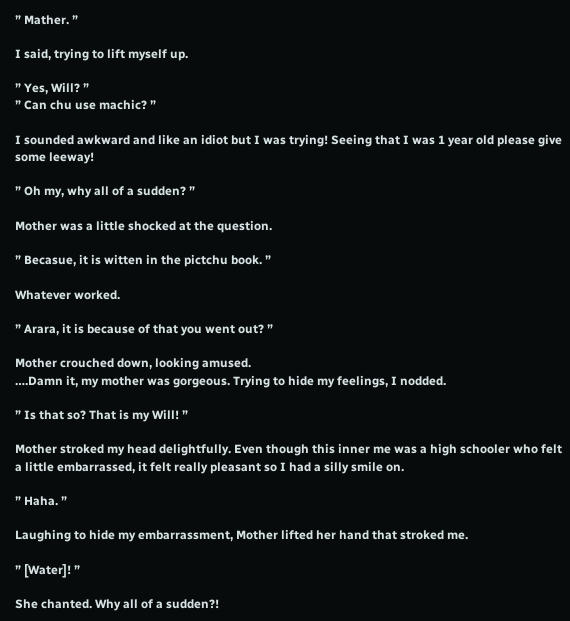” Mather. ”

I said, trying to lift myself up.

” Yes, Will? ”
” Can chu use machic? ”

I sounded awkward and like an idiot but I was trying! Seeing that I was 1 year old please give some leeway!

” Oh my, why all of a sudden? ”

Mother was a little shocked at the question.

” Becasue, it is witten in the pictchu book. ”

Whatever worked.

” Arara, it is because of that you went out? ”

Mother crouched down, looking amused.
….Damn it, my mother was gorgeous. Trying to hide my feelings, I nodded.

” Is that so? That is my Will! ”

Mother stroked my head delightfully. Even though this inner me was a high schooler who felt a little embarrassed, it felt really pleasant so I had a silly smile on.

” Haha. ”

Laughing to hide my embarrassment, Mother lifted her hand that stroked me.

” [Water]! ”

She chanted. Why all of a sudden?!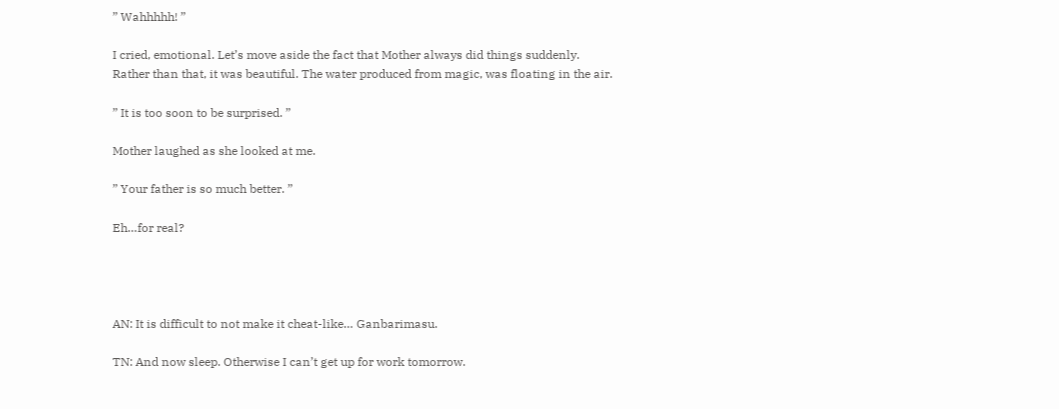” Wahhhhh! ”

I cried, emotional. Let’s move aside the fact that Mother always did things suddenly.
Rather than that, it was beautiful. The water produced from magic, was floating in the air.

” It is too soon to be surprised. ”

Mother laughed as she looked at me.

” Your father is so much better. ”

Eh…for real?




AN: It is difficult to not make it cheat-like… Ganbarimasu.

TN: And now sleep. Otherwise I can’t get up for work tomorrow.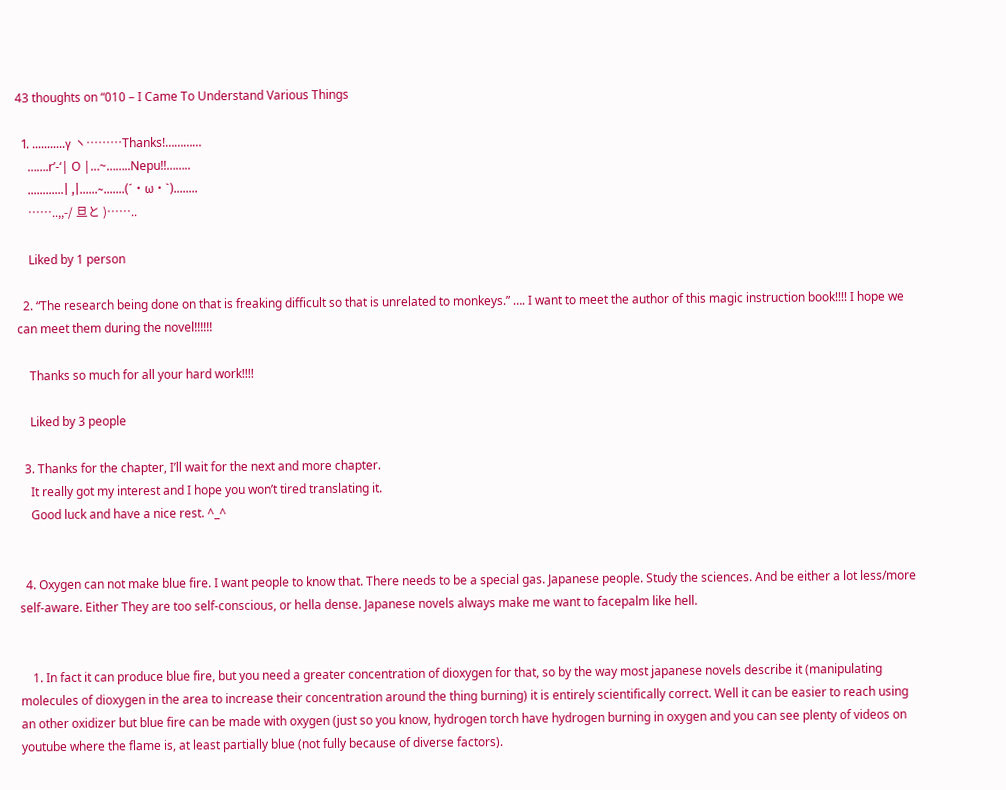43 thoughts on “010 – I Came To Understand Various Things

  1. ………..γ ヽ………Thanks!…………
    …….r’-‘| O |…~……..Nepu!!……..
    …………| ,|……~…….(´・ω・`)……..
    ……..,,-/ 旦と )……..

    Liked by 1 person

  2. “The research being done on that is freaking difficult so that is unrelated to monkeys.” …. I want to meet the author of this magic instruction book!!!! I hope we can meet them during the novel!!!!!!

    Thanks so much for all your hard work!!!!

    Liked by 3 people

  3. Thanks for the chapter, I’ll wait for the next and more chapter.
    It really got my interest and I hope you won’t tired translating it.
    Good luck and have a nice rest. ^_^


  4. Oxygen can not make blue fire. I want people to know that. There needs to be a special gas. Japanese people. Study the sciences. And be either a lot less/more self-aware. Either They are too self-conscious, or hella dense. Japanese novels always make me want to facepalm like hell.


    1. In fact it can produce blue fire, but you need a greater concentration of dioxygen for that, so by the way most japanese novels describe it (manipulating molecules of dioxygen in the area to increase their concentration around the thing burning) it is entirely scientifically correct. Well it can be easier to reach using an other oxidizer but blue fire can be made with oxygen (just so you know, hydrogen torch have hydrogen burning in oxygen and you can see plenty of videos on youtube where the flame is, at least partially blue (not fully because of diverse factors).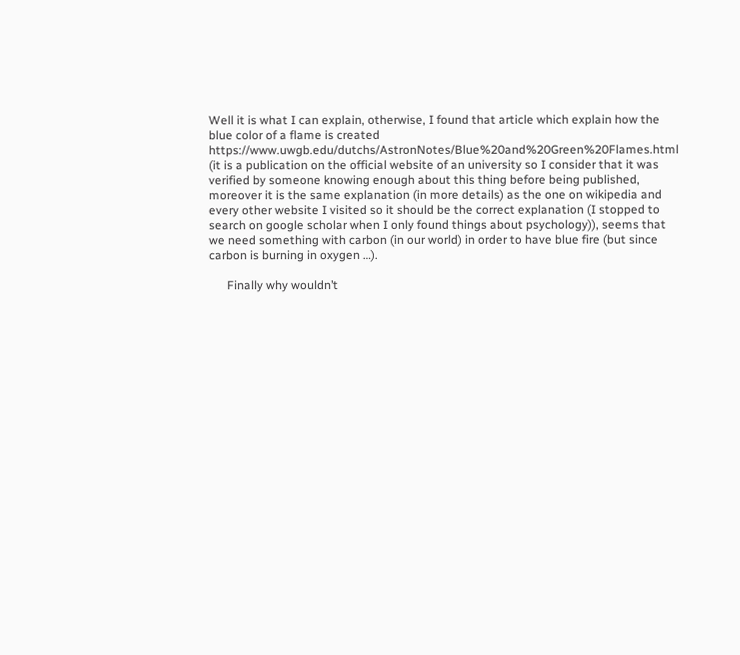Well it is what I can explain, otherwise, I found that article which explain how the blue color of a flame is created https://www.uwgb.edu/dutchs/AstronNotes/Blue%20and%20Green%20Flames.html (it is a publication on the official website of an university so I consider that it was verified by someone knowing enough about this thing before being published, moreover it is the same explanation (in more details) as the one on wikipedia and every other website I visited so it should be the correct explanation (I stopped to search on google scholar when I only found things about psychology)), seems that we need something with carbon (in our world) in order to have blue fire (but since carbon is burning in oxygen …).

      Finally why wouldn’t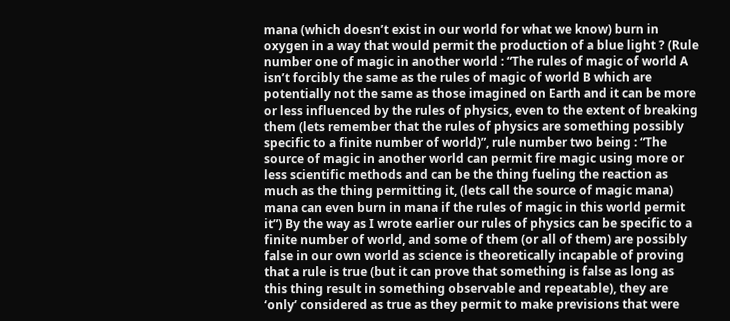mana (which doesn’t exist in our world for what we know) burn in oxygen in a way that would permit the production of a blue light ? (Rule number one of magic in another world : “The rules of magic of world A isn’t forcibly the same as the rules of magic of world B which are potentially not the same as those imagined on Earth and it can be more or less influenced by the rules of physics, even to the extent of breaking them (lets remember that the rules of physics are something possibly specific to a finite number of world)”, rule number two being : “The source of magic in another world can permit fire magic using more or less scientific methods and can be the thing fueling the reaction as much as the thing permitting it, (lets call the source of magic mana) mana can even burn in mana if the rules of magic in this world permit it”) By the way as I wrote earlier our rules of physics can be specific to a finite number of world, and some of them (or all of them) are possibly false in our own world as science is theoretically incapable of proving that a rule is true (but it can prove that something is false as long as this thing result in something observable and repeatable), they are ‘only’ considered as true as they permit to make previsions that were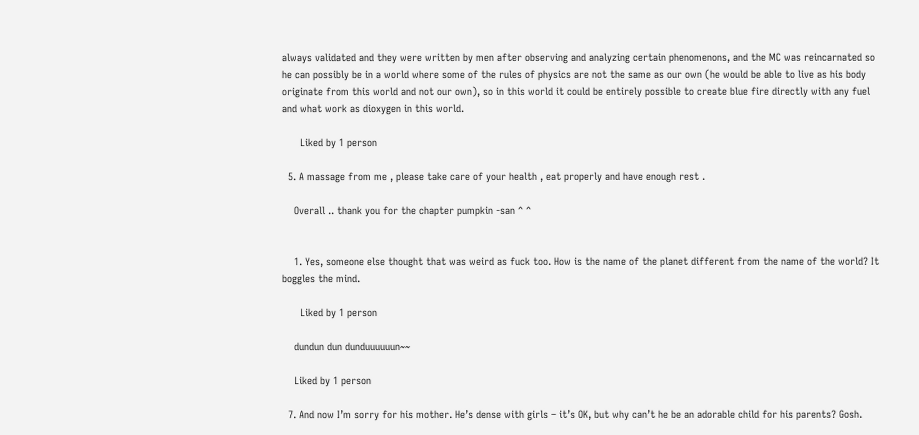always validated and they were written by men after observing and analyzing certain phenomenons, and the MC was reincarnated so he can possibly be in a world where some of the rules of physics are not the same as our own (he would be able to live as his body originate from this world and not our own), so in this world it could be entirely possible to create blue fire directly with any fuel and what work as dioxygen in this world.

      Liked by 1 person

  5. A massage from me , please take care of your health , eat properly and have enough rest .

    Overall .. thank you for the chapter pumpkin -san ^ ^


    1. Yes, someone else thought that was weird as fuck too. How is the name of the planet different from the name of the world? It boggles the mind.

      Liked by 1 person

    dundun dun dunduuuuuun~~

    Liked by 1 person

  7. And now I’m sorry for his mother. He’s dense with girls – it’s OK, but why can’t he be an adorable child for his parents? Gosh.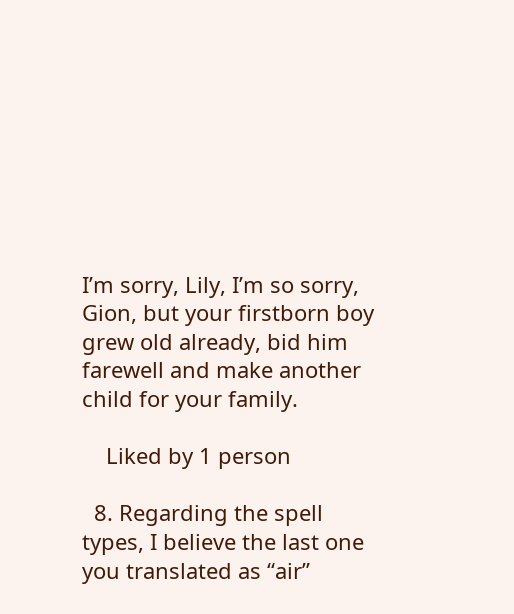I’m sorry, Lily, I’m so sorry, Gion, but your firstborn boy grew old already, bid him farewell and make another child for your family.

    Liked by 1 person

  8. Regarding the spell types, I believe the last one you translated as “air”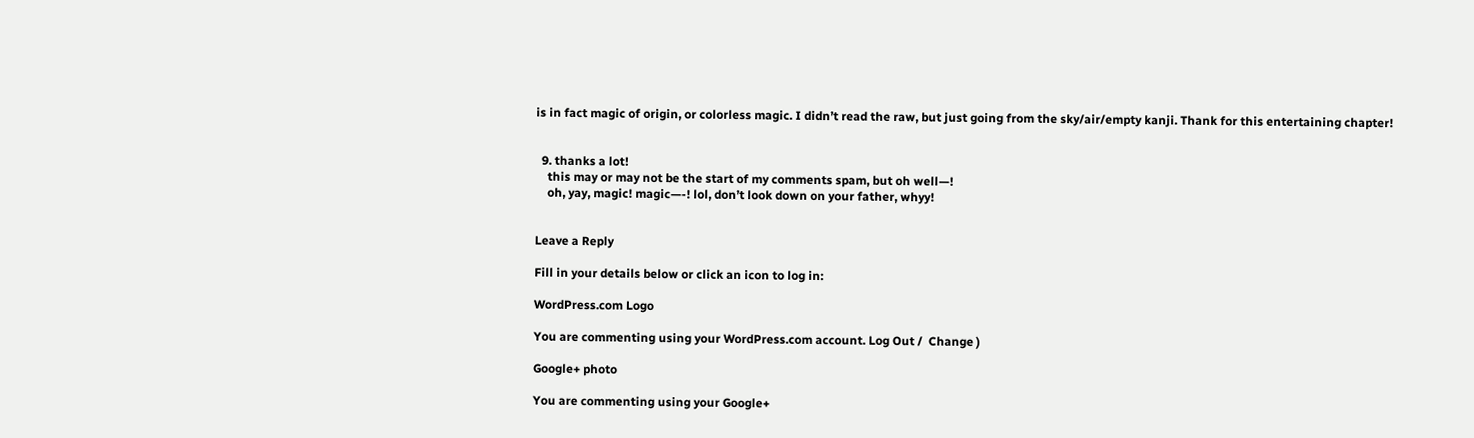is in fact magic of origin, or colorless magic. I didn’t read the raw, but just going from the sky/air/empty kanji. Thank for this entertaining chapter!


  9. thanks a lot!
    this may or may not be the start of my comments spam, but oh well—!
    oh, yay, magic! magic—-! lol, don’t look down on your father, whyy!


Leave a Reply

Fill in your details below or click an icon to log in:

WordPress.com Logo

You are commenting using your WordPress.com account. Log Out /  Change )

Google+ photo

You are commenting using your Google+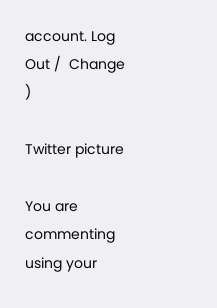account. Log Out /  Change )

Twitter picture

You are commenting using your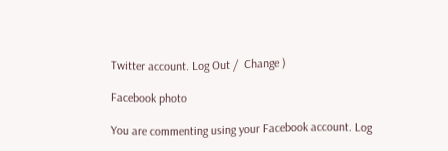Twitter account. Log Out /  Change )

Facebook photo

You are commenting using your Facebook account. Log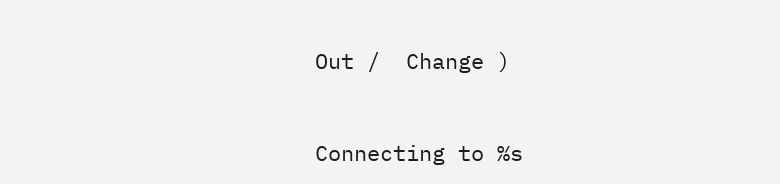Out /  Change )


Connecting to %s